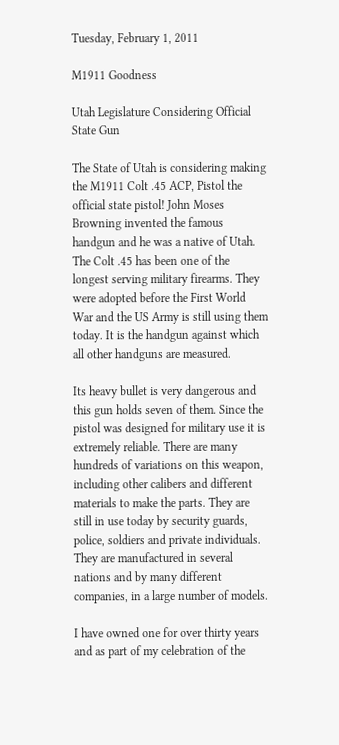Tuesday, February 1, 2011

M1911 Goodness

Utah Legislature Considering Official State Gun

The State of Utah is considering making the M1911 Colt .45 ACP, Pistol the official state pistol! John Moses Browning invented the famous handgun and he was a native of Utah. The Colt .45 has been one of the longest serving military firearms. They were adopted before the First World War and the US Army is still using them today. It is the handgun against which all other handguns are measured.

Its heavy bullet is very dangerous and this gun holds seven of them. Since the pistol was designed for military use it is extremely reliable. There are many hundreds of variations on this weapon, including other calibers and different materials to make the parts. They are still in use today by security guards, police, soldiers and private individuals. They are manufactured in several nations and by many different companies, in a large number of models.

I have owned one for over thirty years and as part of my celebration of the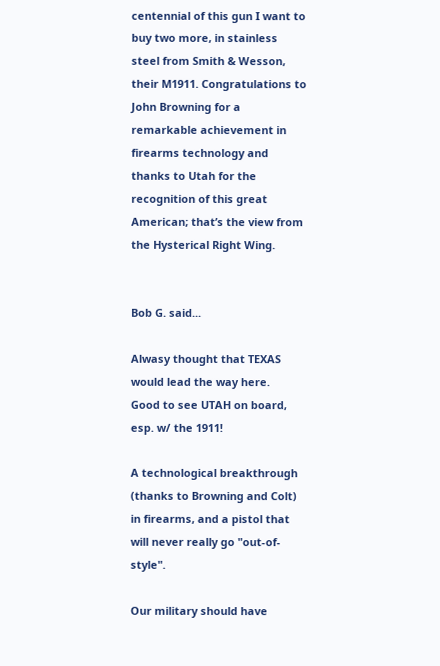centennial of this gun I want to buy two more, in stainless steel from Smith & Wesson, their M1911. Congratulations to John Browning for a remarkable achievement in firearms technology and thanks to Utah for the recognition of this great American; that’s the view from the Hysterical Right Wing.


Bob G. said...

Alwasy thought that TEXAS would lead the way here.
Good to see UTAH on board, esp. w/ the 1911!

A technological breakthrough (thanks to Browning and Colt) in firearms, and a pistol that will never really go "out-of-style".

Our military should have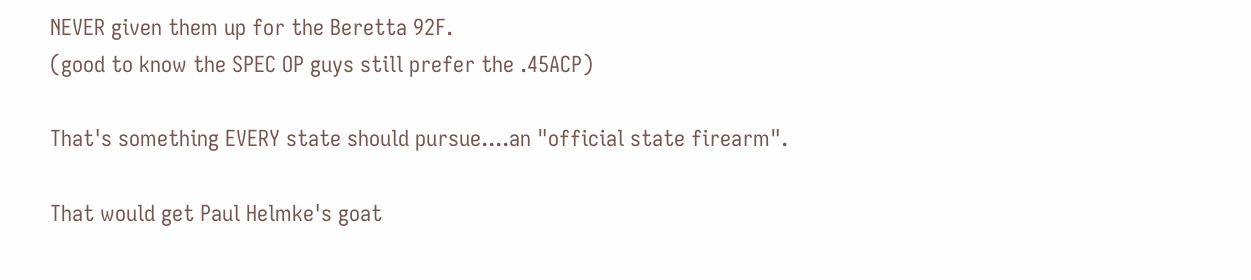NEVER given them up for the Beretta 92F.
(good to know the SPEC OP guys still prefer the .45ACP)

That's something EVERY state should pursue....an "official state firearm".

That would get Paul Helmke's goat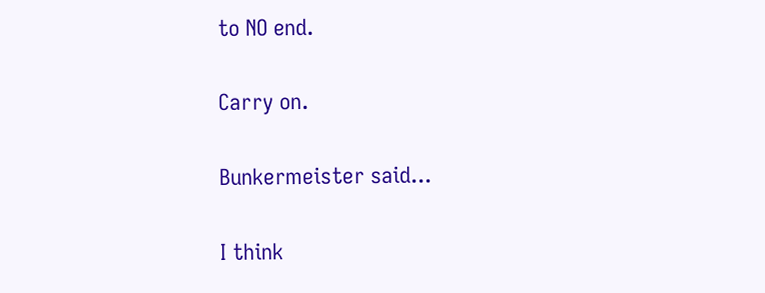to NO end.

Carry on.

Bunkermeister said...

I think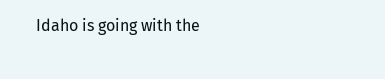Idaho is going with the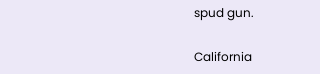spud gun.

California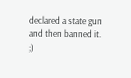declared a state gun and then banned it. ;)